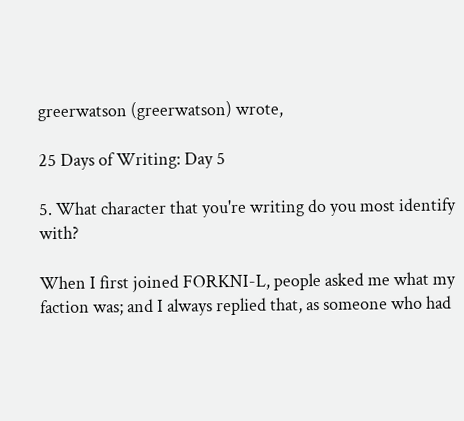greerwatson (greerwatson) wrote,

25 Days of Writing: Day 5

5. What character that you're writing do you most identify with?

When I first joined FORKNI-L, people asked me what my faction was; and I always replied that, as someone who had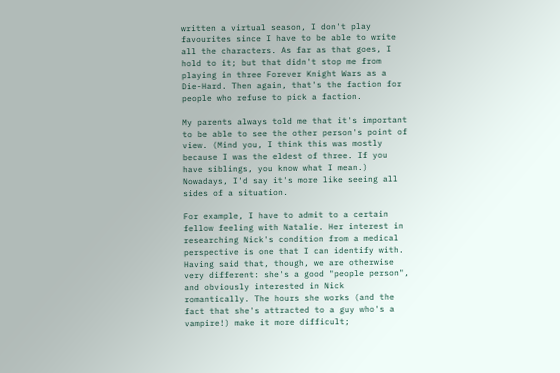written a virtual season, I don't play favourites since I have to be able to write all the characters. As far as that goes, I hold to it; but that didn't stop me from playing in three Forever Knight Wars as a Die-Hard. Then again, that's the faction for people who refuse to pick a faction.

My parents always told me that it's important to be able to see the other person's point of view. (Mind you, I think this was mostly because I was the eldest of three. If you have siblings, you know what I mean.) Nowadays, I'd say it's more like seeing all sides of a situation.

For example, I have to admit to a certain fellow feeling with Natalie. Her interest in researching Nick's condition from a medical perspective is one that I can identify with. Having said that, though, we are otherwise very different: she's a good "people person", and obviously interested in Nick romantically. The hours she works (and the fact that she's attracted to a guy who's a vampire!) make it more difficult;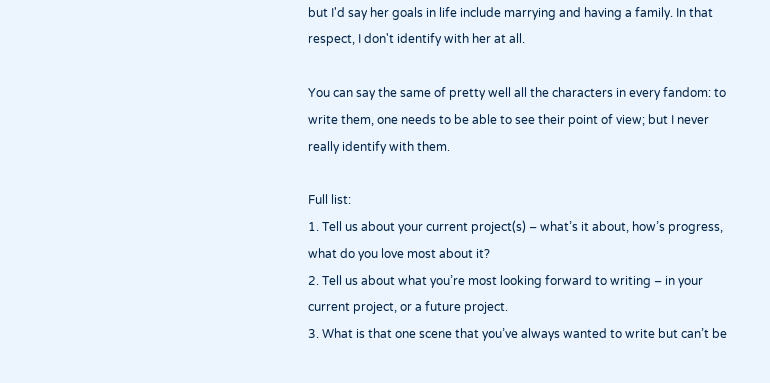but I'd say her goals in life include marrying and having a family. In that respect, I don't identify with her at all.

You can say the same of pretty well all the characters in every fandom: to write them, one needs to be able to see their point of view; but I never really identify with them.

Full list:
1. Tell us about your current project(s) – what’s it about, how’s progress, what do you love most about it?
2. Tell us about what you’re most looking forward to writing – in your current project, or a future project.
3. What is that one scene that you’ve always wanted to write but can’t be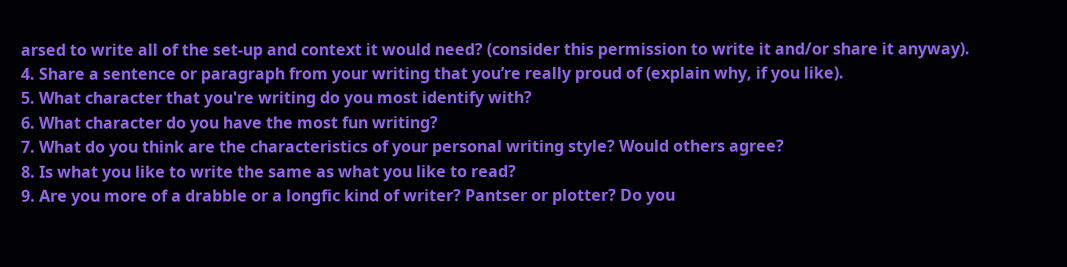arsed to write all of the set-up and context it would need? (consider this permission to write it and/or share it anyway).
4. Share a sentence or paragraph from your writing that you’re really proud of (explain why, if you like).
5. What character that you're writing do you most identify with?
6. What character do you have the most fun writing?
7. What do you think are the characteristics of your personal writing style? Would others agree?
8. Is what you like to write the same as what you like to read?
9. Are you more of a drabble or a longfic kind of writer? Pantser or plotter? Do you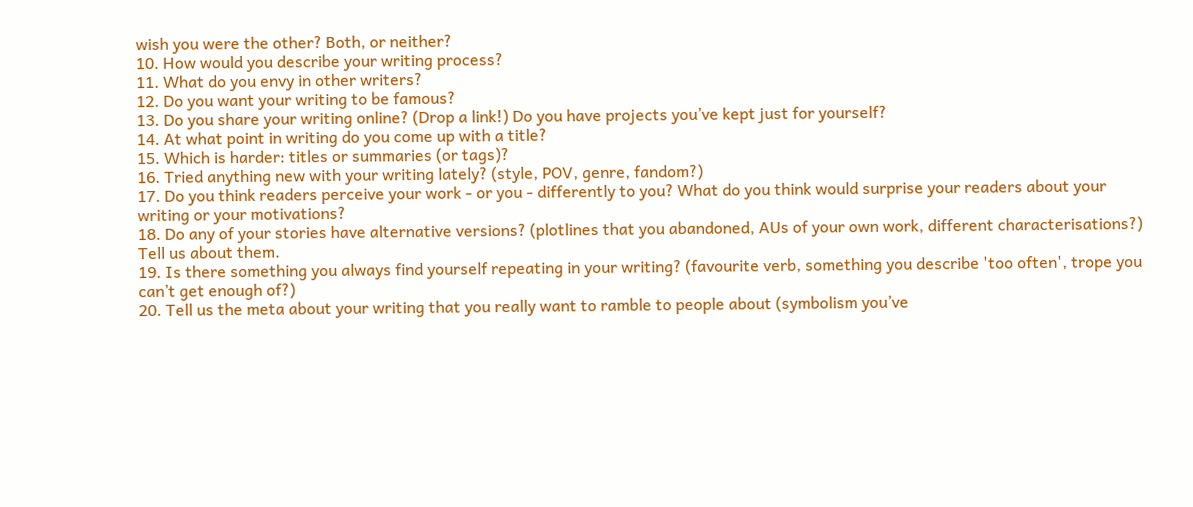wish you were the other? Both, or neither?
10. How would you describe your writing process?
11. What do you envy in other writers?
12. Do you want your writing to be famous?
13. Do you share your writing online? (Drop a link!) Do you have projects you’ve kept just for yourself?
14. At what point in writing do you come up with a title?
15. Which is harder: titles or summaries (or tags)?
16. Tried anything new with your writing lately? (style, POV, genre, fandom?)
17. Do you think readers perceive your work - or you - differently to you? What do you think would surprise your readers about your writing or your motivations?
18. Do any of your stories have alternative versions? (plotlines that you abandoned, AUs of your own work, different characterisations?) Tell us about them.
19. Is there something you always find yourself repeating in your writing? (favourite verb, something you describe 'too often', trope you can’t get enough of?)
20. Tell us the meta about your writing that you really want to ramble to people about (symbolism you’ve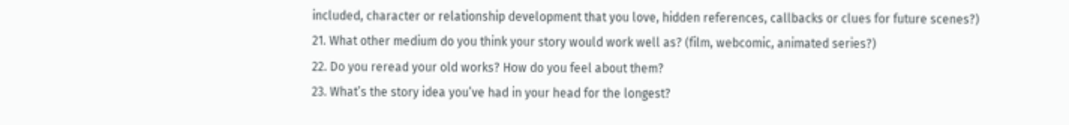included, character or relationship development that you love, hidden references, callbacks or clues for future scenes?)
21. What other medium do you think your story would work well as? (film, webcomic, animated series?)
22. Do you reread your old works? How do you feel about them?
23. What’s the story idea you’ve had in your head for the longest?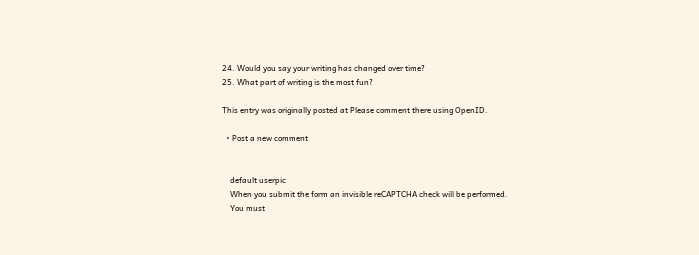24. Would you say your writing has changed over time?
25. What part of writing is the most fun?

This entry was originally posted at Please comment there using OpenID.

  • Post a new comment


    default userpic
    When you submit the form an invisible reCAPTCHA check will be performed.
    You must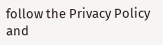follow the Privacy Policy and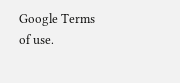Google Terms of use.